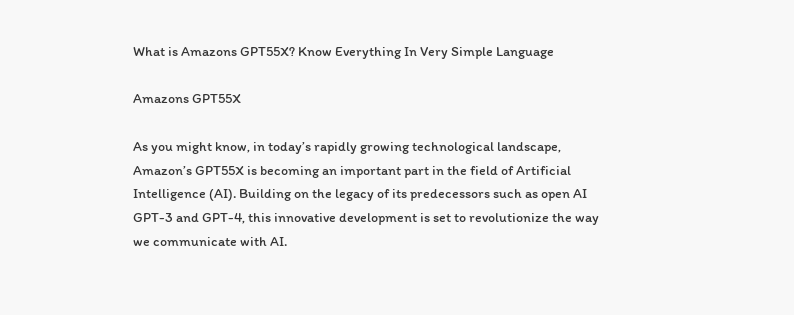What is Amazons GPT55X? Know Everything In Very Simple Language

Amazons GPT55X

As you might know, in today’s rapidly growing technological landscape, Amazon’s GPT55X is becoming an important part in the field of Artificial Intelligence (AI). Building on the legacy of its predecessors such as open AI GPT-3 and GPT-4, this innovative development is set to revolutionize the way we communicate with AI.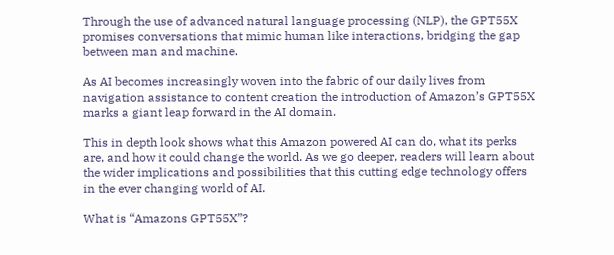Through the use of advanced natural language processing (NLP), the GPT55X promises conversations that mimic human like interactions, bridging the gap between man and machine.

As AI becomes increasingly woven into the fabric of our daily lives from navigation assistance to content creation the introduction of Amazon’s GPT55X marks a giant leap forward in the AI domain.

This in depth look shows what this Amazon powered AI can do, what its perks are, and how it could change the world. As we go deeper, readers will learn about the wider implications and possibilities that this cutting edge technology offers in the ever changing world of AI.

What is “Amazons GPT55X”?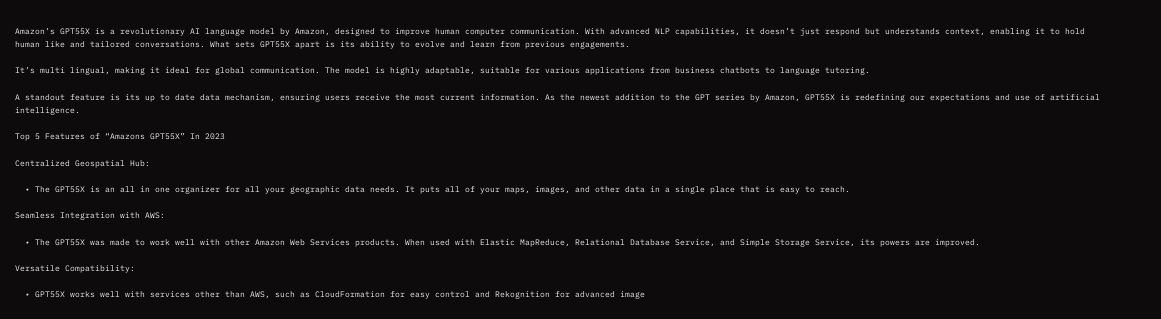Amazon’s GPT55X is a revolutionary AI language model by Amazon, designed to improve human computer communication. With advanced NLP capabilities, it doesn’t just respond but understands context, enabling it to hold human like and tailored conversations. What sets GPT55X apart is its ability to evolve and learn from previous engagements.

It’s multi lingual, making it ideal for global communication. The model is highly adaptable, suitable for various applications from business chatbots to language tutoring.

A standout feature is its up to date data mechanism, ensuring users receive the most current information. As the newest addition to the GPT series by Amazon, GPT55X is redefining our expectations and use of artificial intelligence.

Top 5 Features of “Amazons GPT55X” In 2023

Centralized Geospatial Hub:

  • The GPT55X is an all in one organizer for all your geographic data needs. It puts all of your maps, images, and other data in a single place that is easy to reach.

Seamless Integration with AWS:

  • The GPT55X was made to work well with other Amazon Web Services products. When used with Elastic MapReduce, Relational Database Service, and Simple Storage Service, its powers are improved.

Versatile Compatibility:

  • GPT55X works well with services other than AWS, such as CloudFormation for easy control and Rekognition for advanced image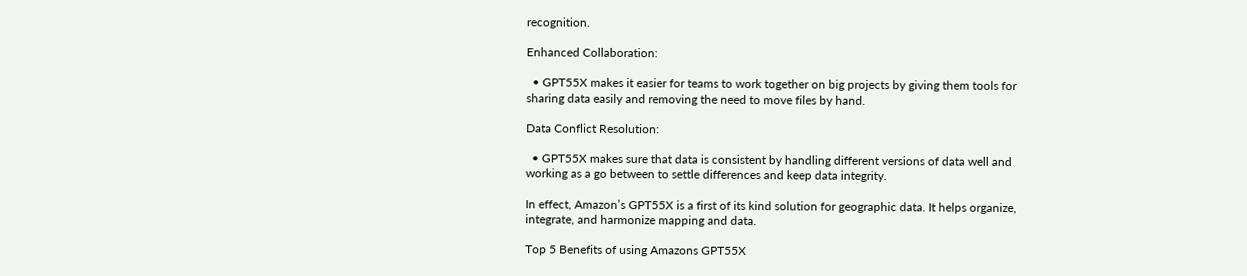recognition.

Enhanced Collaboration:

  • GPT55X makes it easier for teams to work together on big projects by giving them tools for sharing data easily and removing the need to move files by hand.

Data Conflict Resolution:

  • GPT55X makes sure that data is consistent by handling different versions of data well and working as a go between to settle differences and keep data integrity.

In effect, Amazon’s GPT55X is a first of its kind solution for geographic data. It helps organize, integrate, and harmonize mapping and data.

Top 5 Benefits of using Amazons GPT55X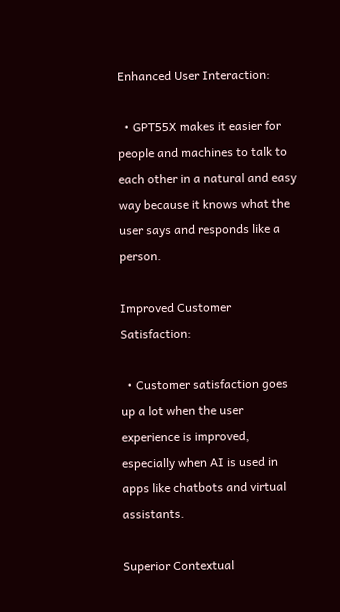Enhanced User Interaction:

  • GPT55X makes it easier for people and machines to talk to each other in a natural and easy way because it knows what the user says and responds like a person.

Improved Customer Satisfaction:

  • Customer satisfaction goes up a lot when the user experience is improved, especially when AI is used in apps like chatbots and virtual assistants.

Superior Contextual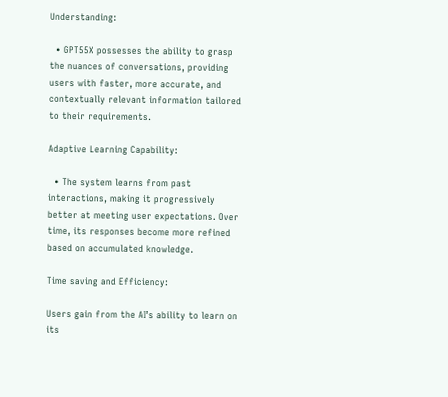Understanding:

  • GPT55X possesses the ability to grasp the nuances of conversations, providing users with faster, more accurate, and contextually relevant information tailored to their requirements.

Adaptive Learning Capability:

  • The system learns from past interactions, making it progressively better at meeting user expectations. Over time, its responses become more refined based on accumulated knowledge.

Time saving and Efficiency:

Users gain from the AI’s ability to learn on its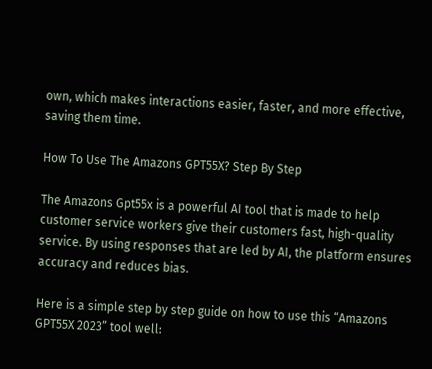own, which makes interactions easier, faster, and more effective, saving them time.

How To Use The Amazons GPT55X? Step By Step

The Amazons Gpt55x is a powerful AI tool that is made to help customer service workers give their customers fast, high-quality service. By using responses that are led by AI, the platform ensures accuracy and reduces bias.

Here is a simple step by step guide on how to use this “Amazons GPT55X 2023” tool well: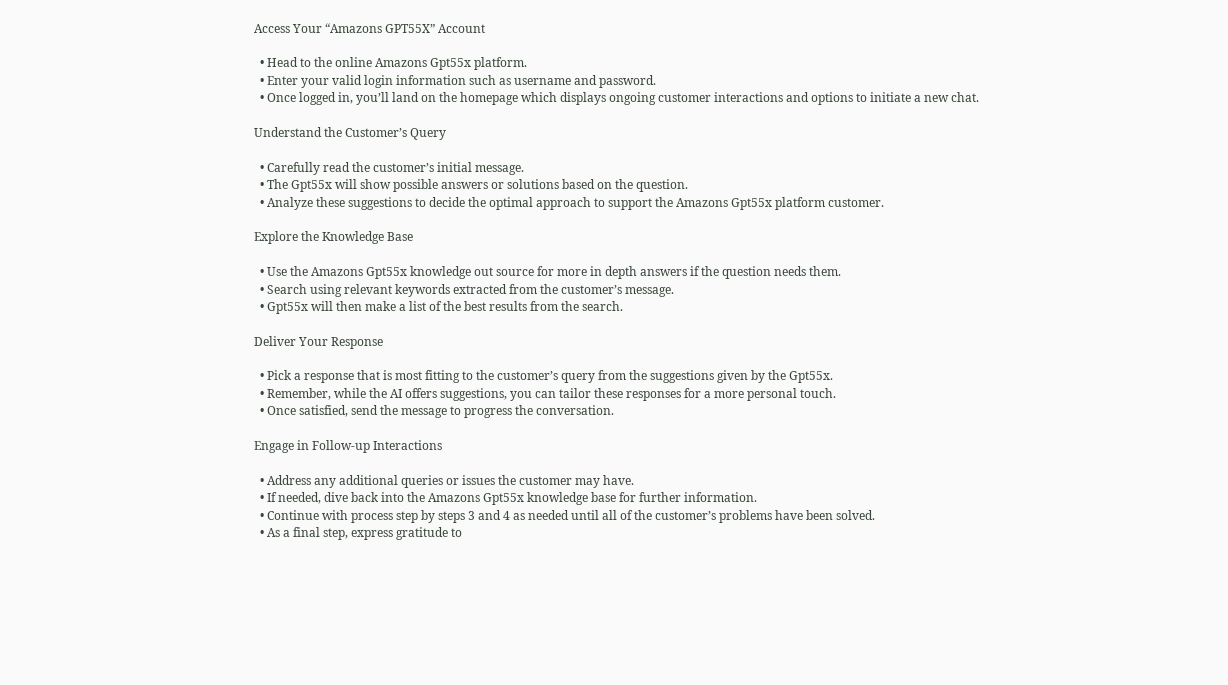Access Your “Amazons GPT55X” Account

  • Head to the online Amazons Gpt55x platform.
  • Enter your valid login information such as username and password.
  • Once logged in, you’ll land on the homepage which displays ongoing customer interactions and options to initiate a new chat.

Understand the Customer’s Query

  • Carefully read the customer’s initial message.
  • The Gpt55x will show possible answers or solutions based on the question.
  • Analyze these suggestions to decide the optimal approach to support the Amazons Gpt55x platform customer.

Explore the Knowledge Base

  • Use the Amazons Gpt55x knowledge out source for more in depth answers if the question needs them.
  • Search using relevant keywords extracted from the customer’s message.
  • Gpt55x will then make a list of the best results from the search.

Deliver Your Response

  • Pick a response that is most fitting to the customer’s query from the suggestions given by the Gpt55x.
  • Remember, while the AI offers suggestions, you can tailor these responses for a more personal touch.
  • Once satisfied, send the message to progress the conversation.

Engage in Follow-up Interactions

  • Address any additional queries or issues the customer may have.
  • If needed, dive back into the Amazons Gpt55x knowledge base for further information.
  • Continue with process step by steps 3 and 4 as needed until all of the customer’s problems have been solved.
  • As a final step, express gratitude to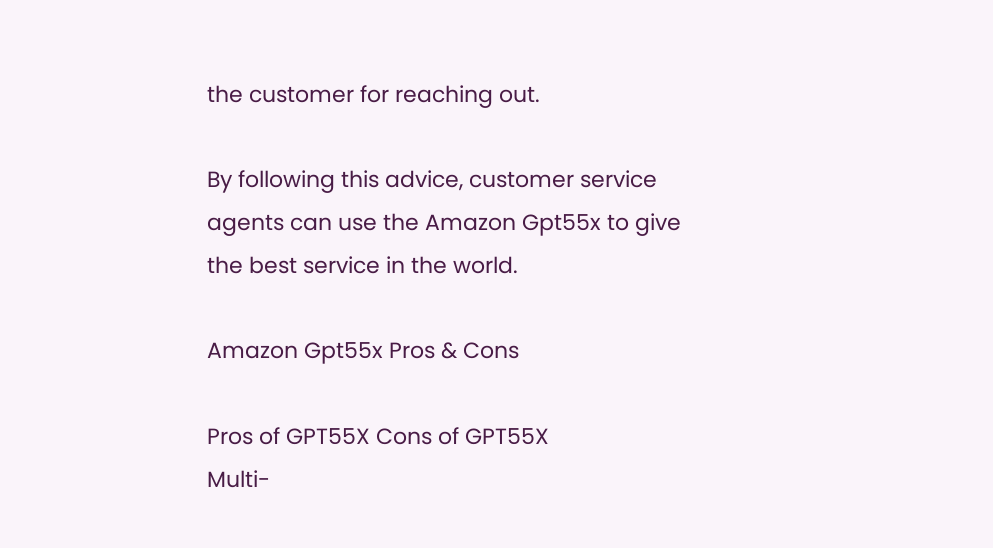the customer for reaching out.

By following this advice, customer service agents can use the Amazon Gpt55x to give the best service in the world.

Amazon Gpt55x Pros & Cons

Pros of GPT55X Cons of GPT55X
Multi-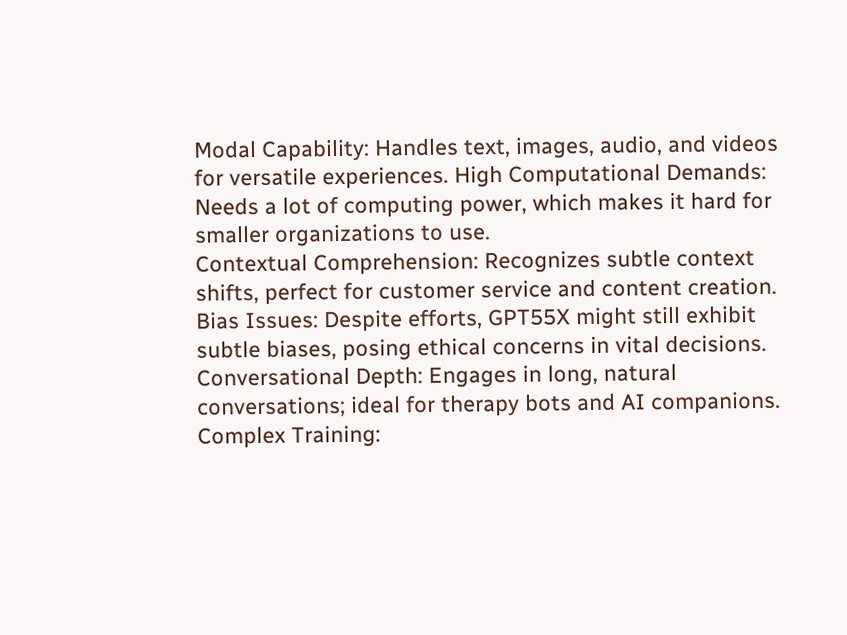Modal Capability: Handles text, images, audio, and videos for versatile experiences. High Computational Demands: Needs a lot of computing power, which makes it hard for smaller organizations to use.
Contextual Comprehension: Recognizes subtle context shifts, perfect for customer service and content creation. Bias Issues: Despite efforts, GPT55X might still exhibit subtle biases, posing ethical concerns in vital decisions.
Conversational Depth: Engages in long, natural conversations; ideal for therapy bots and AI companions. Complex Training: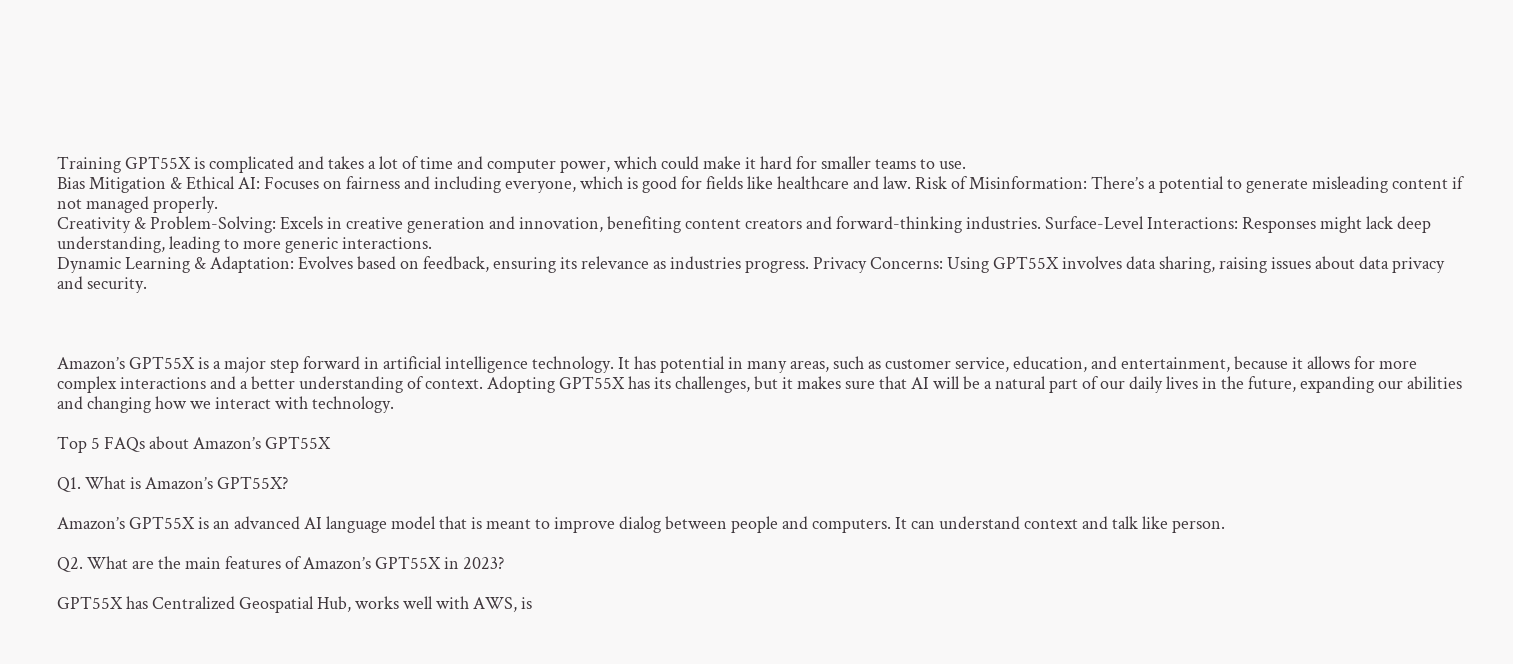Training GPT55X is complicated and takes a lot of time and computer power, which could make it hard for smaller teams to use.
Bias Mitigation & Ethical AI: Focuses on fairness and including everyone, which is good for fields like healthcare and law. Risk of Misinformation: There’s a potential to generate misleading content if not managed properly.
Creativity & Problem-Solving: Excels in creative generation and innovation, benefiting content creators and forward-thinking industries. Surface-Level Interactions: Responses might lack deep understanding, leading to more generic interactions.
Dynamic Learning & Adaptation: Evolves based on feedback, ensuring its relevance as industries progress. Privacy Concerns: Using GPT55X involves data sharing, raising issues about data privacy and security.



Amazon’s GPT55X is a major step forward in artificial intelligence technology. It has potential in many areas, such as customer service, education, and entertainment, because it allows for more complex interactions and a better understanding of context. Adopting GPT55X has its challenges, but it makes sure that AI will be a natural part of our daily lives in the future, expanding our abilities and changing how we interact with technology.

Top 5 FAQs about Amazon’s GPT55X

Q1. What is Amazon’s GPT55X?

Amazon’s GPT55X is an advanced AI language model that is meant to improve dialog between people and computers. It can understand context and talk like person.

Q2. What are the main features of Amazon’s GPT55X in 2023?

GPT55X has Centralized Geospatial Hub, works well with AWS, is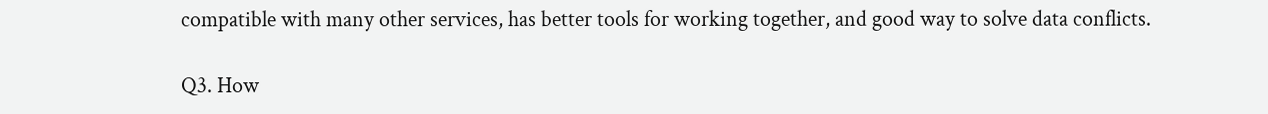compatible with many other services, has better tools for working together, and good way to solve data conflicts.

Q3. How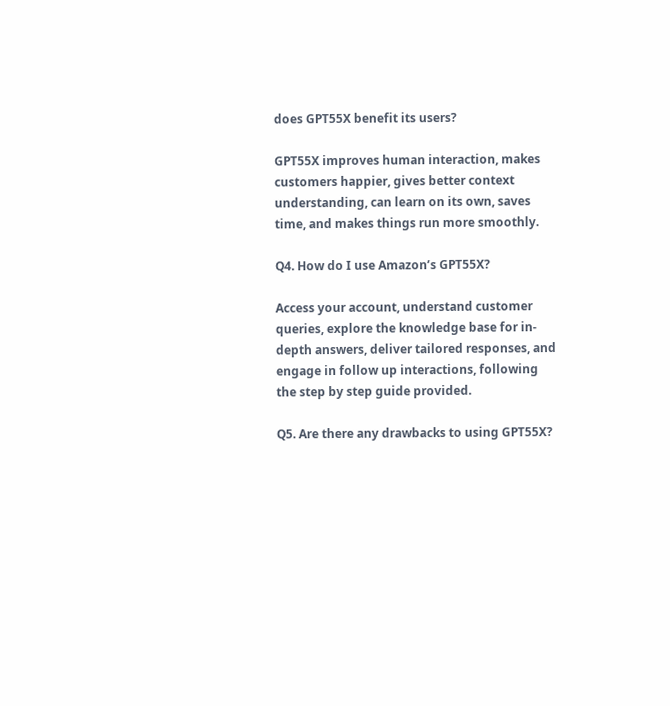does GPT55X benefit its users?

GPT55X improves human interaction, makes customers happier, gives better context understanding, can learn on its own, saves time, and makes things run more smoothly.

Q4. How do I use Amazon’s GPT55X?

Access your account, understand customer queries, explore the knowledge base for in-depth answers, deliver tailored responses, and engage in follow up interactions, following the step by step guide provided.

Q5. Are there any drawbacks to using GPT55X?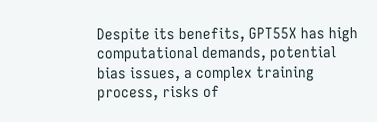Despite its benefits, GPT55X has high computational demands, potential bias issues, a complex training process, risks of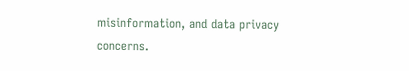misinformation, and data privacy concerns.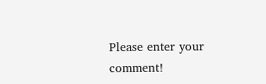Please enter your comment!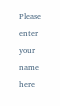Please enter your name here